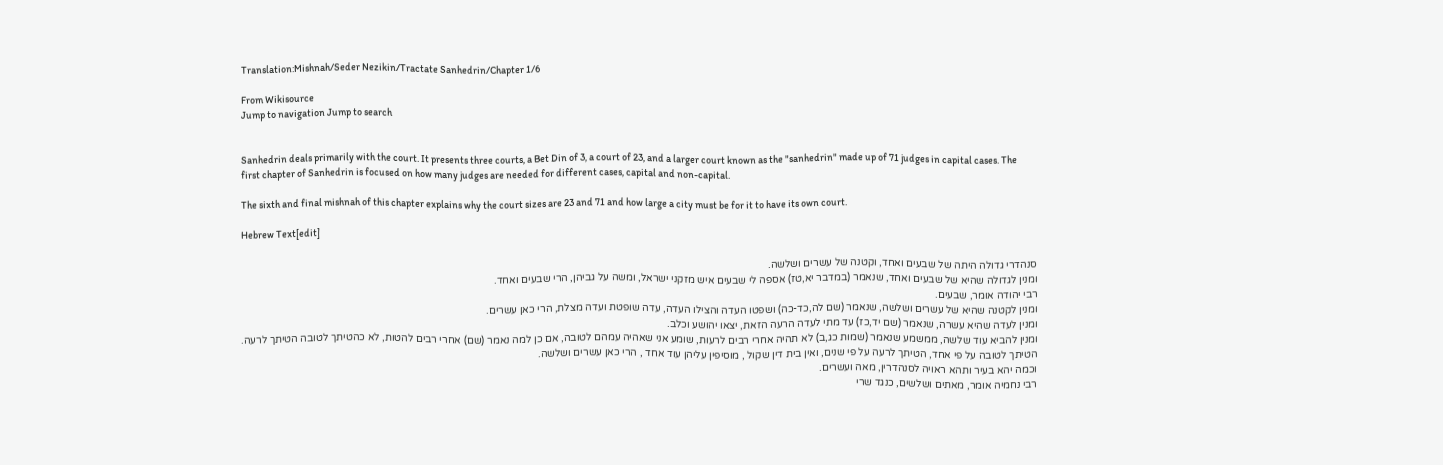Translation:Mishnah/Seder Nezikin/Tractate Sanhedrin/Chapter 1/6

From Wikisource
Jump to navigation Jump to search


Sanhedrin deals primarily with the court. It presents three courts, a Bet Din of 3, a court of 23, and a larger court known as the "sanhedrin" made up of 71 judges in capital cases. The first chapter of Sanhedrin is focused on how many judges are needed for different cases, capital and non-capital.

The sixth and final mishnah of this chapter explains why the court sizes are 23 and 71 and how large a city must be for it to have its own court.

Hebrew Text[edit]

סנהדרי גדולה היתה של שבעים ואחד, וקטנה של עשרים ושלשה.
ומנין לגדולה שהיא של שבעים ואחד, שנאמר (במדבר יא,טז) אספה לי שבעים איש מזקני ישראל, ומשה על גביהן, הרי שבעים ואחד.
רבי יהודה אומר, שבעים.
ומנין לקטנה שהיא של עשרים ושלשה, שנאמר (שם לה,כד-כה) ושפטו העדה והצילו העדה, עדה שופטת ועדה מצלת, הרי כאן עשרים.
ומנין לעדה שהיא עשרה, שנאמר (שם יד,כז) עד מתי לעדה הרעה הזאת, יצאו יהושע וכלב.
ומנין להביא עוד שלשה, ממשמע שנאמר (שמות כג,ב) לא תהיה אחרי רבים לרעות, שומע אני שאהיה עמהם לטובה, אם כן למה נאמר (שם) אחרי רבים להטות, לא כהטיתך לטובה הטיתך לרעה.
הטיתך לטובה על פי אחד, הטיתך לרעה על פי שנים, ואין בית דין שקול , מוסיפין עליהן עוד אחד , הרי כאן עשרים ושלשה.
וכמה יהא בעיר ותהא ראויה לסנהדרין, מאה ועשרים.
רבי נחמיה אומר, מאתים ושלשים, כנגד שרי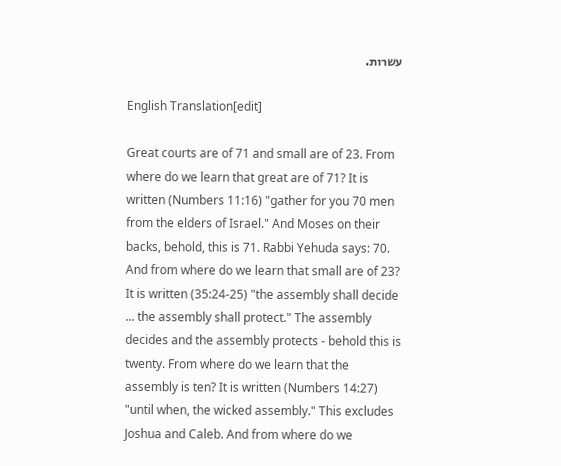עשרות.

English Translation[edit]

Great courts are of 71 and small are of 23. From where do we learn that great are of 71? It is written (Numbers 11:16) "gather for you 70 men from the elders of Israel." And Moses on their backs, behold, this is 71. Rabbi Yehuda says: 70. And from where do we learn that small are of 23? It is written (35:24-25) "the assembly shall decide ... the assembly shall protect." The assembly decides and the assembly protects - behold this is twenty. From where do we learn that the assembly is ten? It is written (Numbers 14:27) "until when, the wicked assembly." This excludes Joshua and Caleb. And from where do we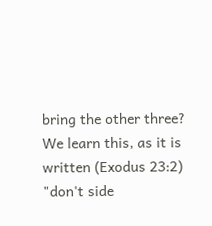bring the other three? We learn this, as it is written (Exodus 23:2) "don't side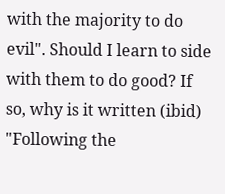with the majority to do evil". Should I learn to side with them to do good? If so, why is it written (ibid) "Following the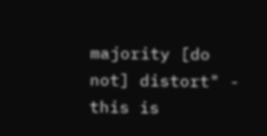majority [do not] distort" - this is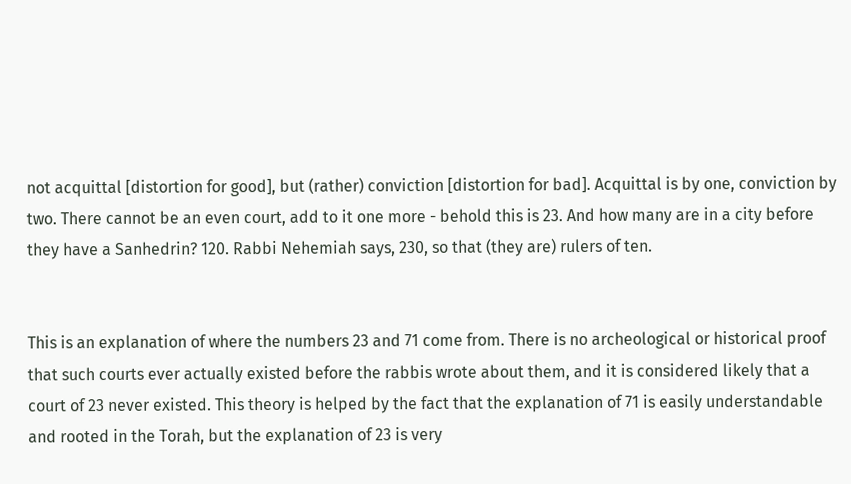not acquittal [distortion for good], but (rather) conviction [distortion for bad]. Acquittal is by one, conviction by two. There cannot be an even court, add to it one more - behold this is 23. And how many are in a city before they have a Sanhedrin? 120. Rabbi Nehemiah says, 230, so that (they are) rulers of ten.


This is an explanation of where the numbers 23 and 71 come from. There is no archeological or historical proof that such courts ever actually existed before the rabbis wrote about them, and it is considered likely that a court of 23 never existed. This theory is helped by the fact that the explanation of 71 is easily understandable and rooted in the Torah, but the explanation of 23 is very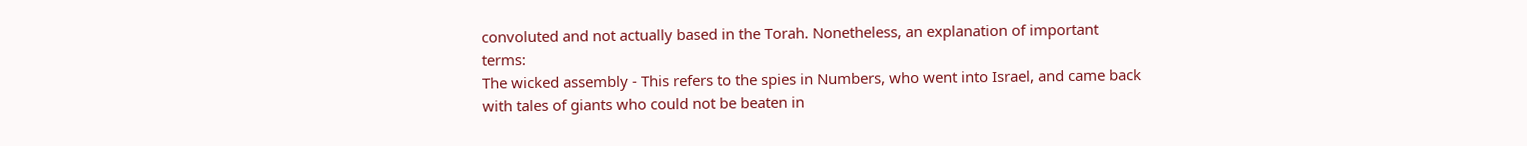convoluted and not actually based in the Torah. Nonetheless, an explanation of important terms:
The wicked assembly - This refers to the spies in Numbers, who went into Israel, and came back with tales of giants who could not be beaten in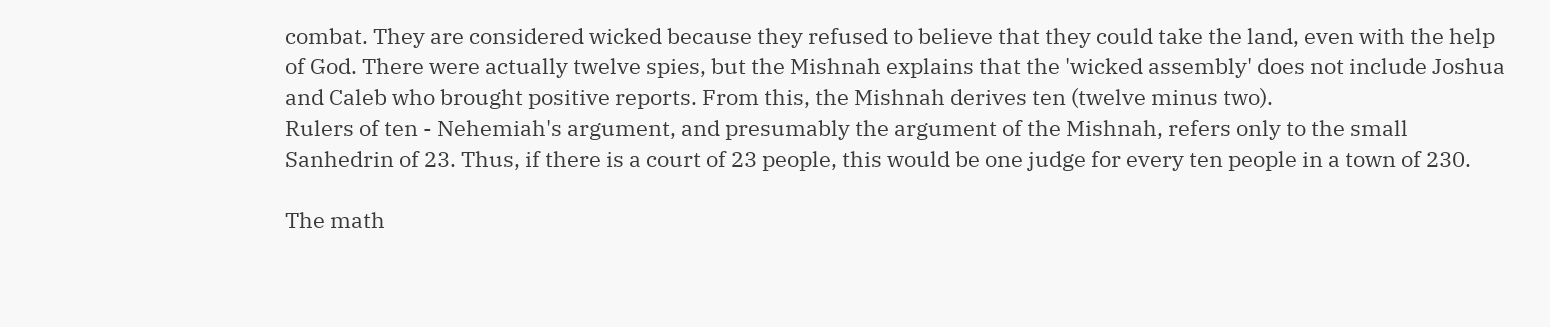combat. They are considered wicked because they refused to believe that they could take the land, even with the help of God. There were actually twelve spies, but the Mishnah explains that the 'wicked assembly' does not include Joshua and Caleb who brought positive reports. From this, the Mishnah derives ten (twelve minus two).
Rulers of ten - Nehemiah's argument, and presumably the argument of the Mishnah, refers only to the small Sanhedrin of 23. Thus, if there is a court of 23 people, this would be one judge for every ten people in a town of 230.

The math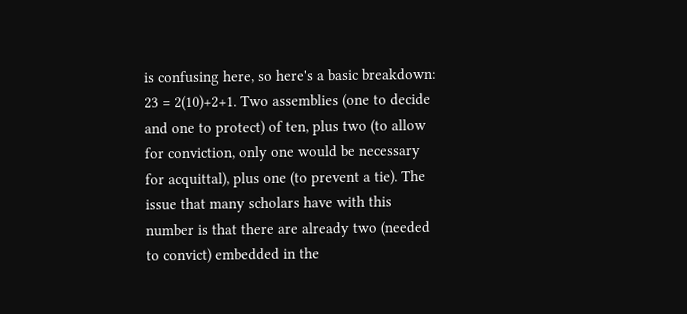is confusing here, so here's a basic breakdown: 23 = 2(10)+2+1. Two assemblies (one to decide and one to protect) of ten, plus two (to allow for conviction, only one would be necessary for acquittal), plus one (to prevent a tie). The issue that many scholars have with this number is that there are already two (needed to convict) embedded in the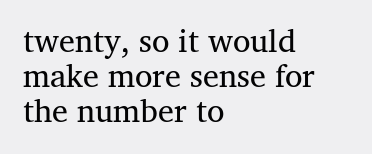twenty, so it would make more sense for the number to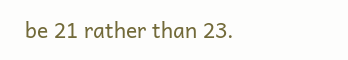be 21 rather than 23.